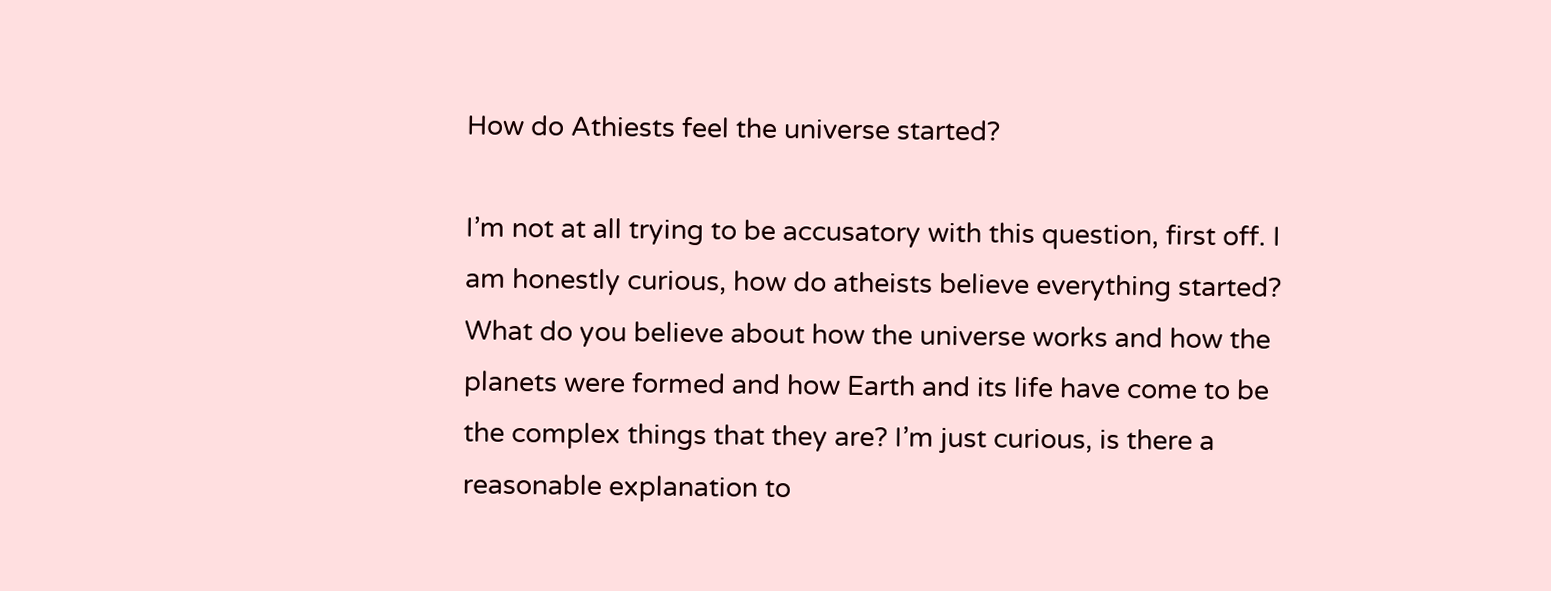How do Athiests feel the universe started?

I’m not at all trying to be accusatory with this question, first off. I am honestly curious, how do atheists believe everything started? What do you believe about how the universe works and how the planets were formed and how Earth and its life have come to be the complex things that they are? I’m just curious, is there a reasonable explanation to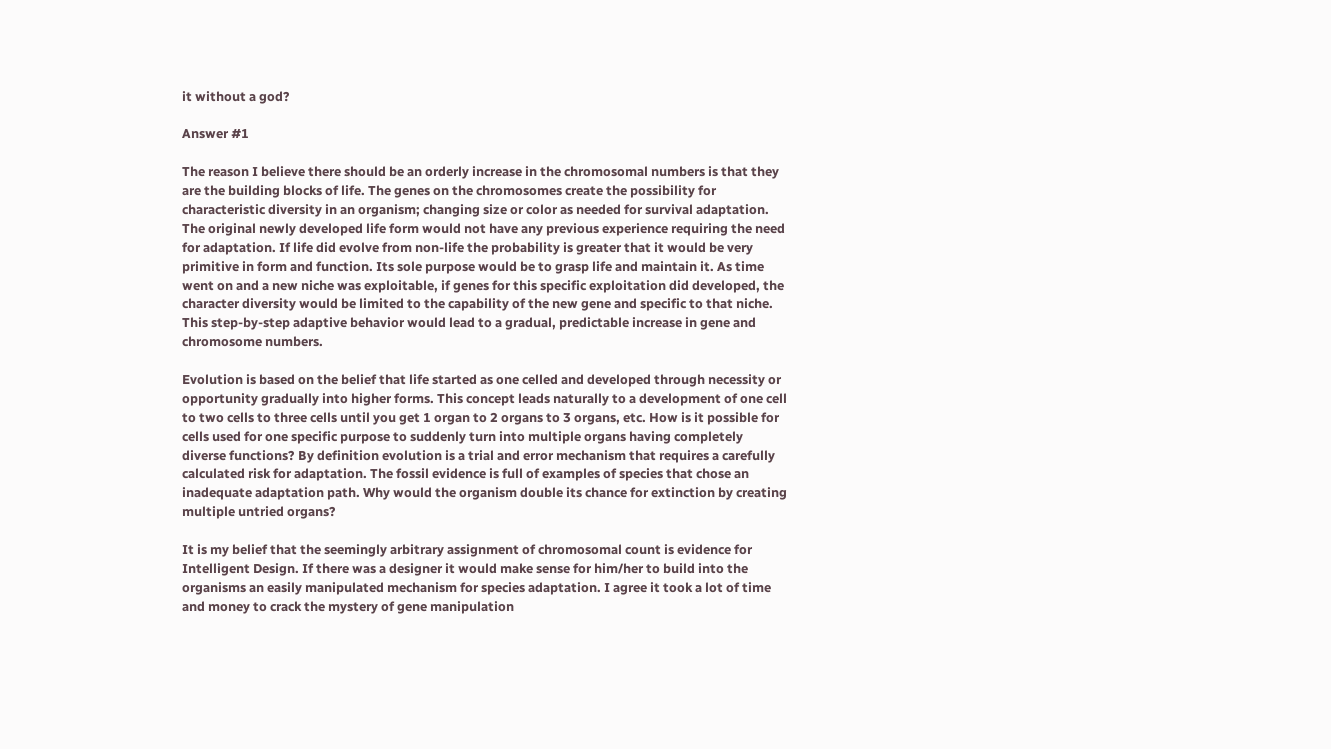it without a god?

Answer #1

The reason I believe there should be an orderly increase in the chromosomal numbers is that they are the building blocks of life. The genes on the chromosomes create the possibility for characteristic diversity in an organism; changing size or color as needed for survival adaptation. The original newly developed life form would not have any previous experience requiring the need for adaptation. If life did evolve from non-life the probability is greater that it would be very primitive in form and function. Its sole purpose would be to grasp life and maintain it. As time went on and a new niche was exploitable, if genes for this specific exploitation did developed, the character diversity would be limited to the capability of the new gene and specific to that niche. This step-by-step adaptive behavior would lead to a gradual, predictable increase in gene and chromosome numbers.

Evolution is based on the belief that life started as one celled and developed through necessity or opportunity gradually into higher forms. This concept leads naturally to a development of one cell to two cells to three cells until you get 1 organ to 2 organs to 3 organs, etc. How is it possible for cells used for one specific purpose to suddenly turn into multiple organs having completely diverse functions? By definition evolution is a trial and error mechanism that requires a carefully calculated risk for adaptation. The fossil evidence is full of examples of species that chose an inadequate adaptation path. Why would the organism double its chance for extinction by creating multiple untried organs?

It is my belief that the seemingly arbitrary assignment of chromosomal count is evidence for Intelligent Design. If there was a designer it would make sense for him/her to build into the organisms an easily manipulated mechanism for species adaptation. I agree it took a lot of time and money to crack the mystery of gene manipulation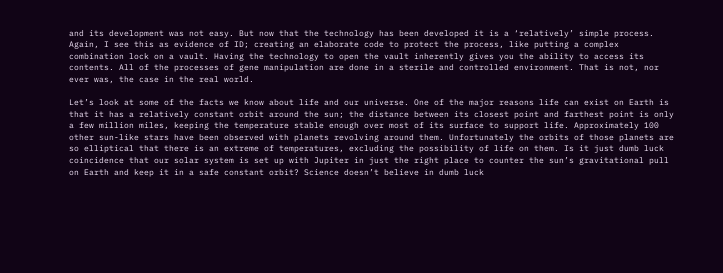and its development was not easy. But now that the technology has been developed it is a ‘relatively’ simple process. Again, I see this as evidence of ID; creating an elaborate code to protect the process, like putting a complex combination lock on a vault. Having the technology to open the vault inherently gives you the ability to access its contents. All of the processes of gene manipulation are done in a sterile and controlled environment. That is not, nor ever was, the case in the real world.

Let’s look at some of the facts we know about life and our universe. One of the major reasons life can exist on Earth is that it has a relatively constant orbit around the sun; the distance between its closest point and farthest point is only a few million miles, keeping the temperature stable enough over most of its surface to support life. Approximately 100 other sun-like stars have been observed with planets revolving around them. Unfortunately the orbits of those planets are so elliptical that there is an extreme of temperatures, excluding the possibility of life on them. Is it just dumb luck coincidence that our solar system is set up with Jupiter in just the right place to counter the sun’s gravitational pull on Earth and keep it in a safe constant orbit? Science doesn’t believe in dumb luck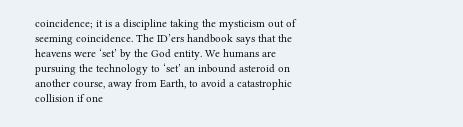coincidence; it is a discipline taking the mysticism out of seeming coincidence. The ID’ers handbook says that the heavens were ‘set’ by the God entity. We humans are pursuing the technology to ‘set’ an inbound asteroid on another course, away from Earth, to avoid a catastrophic collision if one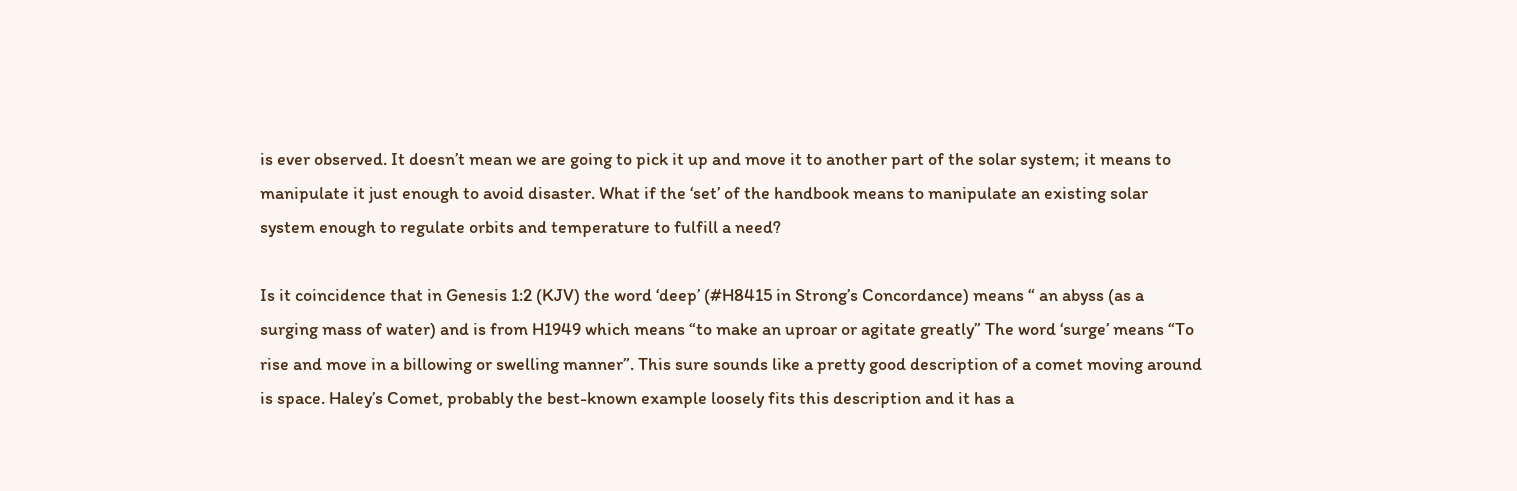is ever observed. It doesn’t mean we are going to pick it up and move it to another part of the solar system; it means to manipulate it just enough to avoid disaster. What if the ‘set’ of the handbook means to manipulate an existing solar system enough to regulate orbits and temperature to fulfill a need?

Is it coincidence that in Genesis 1:2 (KJV) the word ‘deep’ (#H8415 in Strong’s Concordance) means “ an abyss (as a surging mass of water) and is from H1949 which means “to make an uproar or agitate greatly” The word ‘surge’ means “To rise and move in a billowing or swelling manner”. This sure sounds like a pretty good description of a comet moving around is space. Haley’s Comet, probably the best-known example loosely fits this description and it has a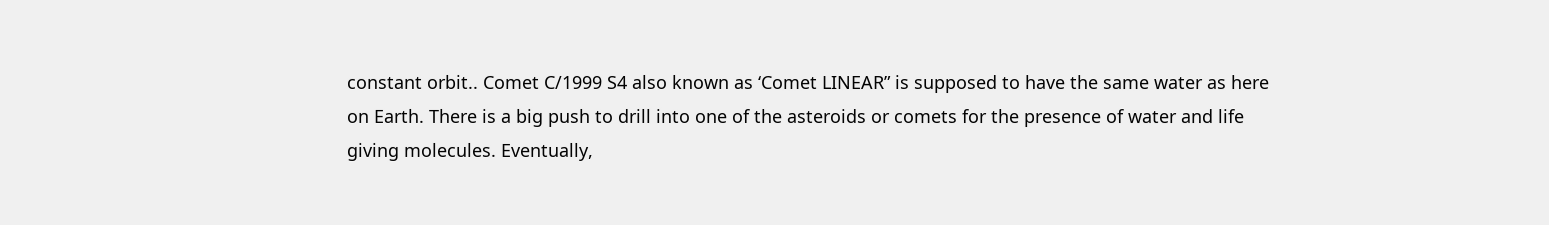constant orbit.. Comet C/1999 S4 also known as ‘Comet LINEAR” is supposed to have the same water as here on Earth. There is a big push to drill into one of the asteroids or comets for the presence of water and life giving molecules. Eventually,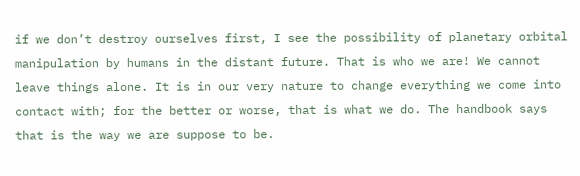if we don’t destroy ourselves first, I see the possibility of planetary orbital manipulation by humans in the distant future. That is who we are! We cannot leave things alone. It is in our very nature to change everything we come into contact with; for the better or worse, that is what we do. The handbook says that is the way we are suppose to be.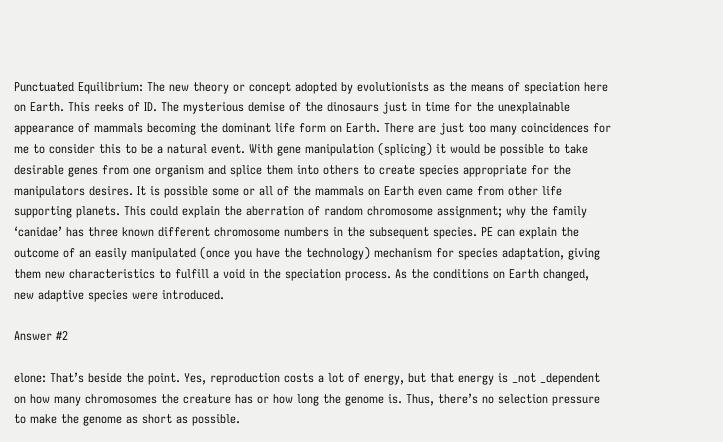Punctuated Equilibrium: The new theory or concept adopted by evolutionists as the means of speciation here on Earth. This reeks of ID. The mysterious demise of the dinosaurs just in time for the unexplainable appearance of mammals becoming the dominant life form on Earth. There are just too many coincidences for me to consider this to be a natural event. With gene manipulation (splicing) it would be possible to take desirable genes from one organism and splice them into others to create species appropriate for the manipulators desires. It is possible some or all of the mammals on Earth even came from other life supporting planets. This could explain the aberration of random chromosome assignment; why the family ‘canidae’ has three known different chromosome numbers in the subsequent species. PE can explain the outcome of an easily manipulated (once you have the technology) mechanism for species adaptation, giving them new characteristics to fulfill a void in the speciation process. As the conditions on Earth changed, new adaptive species were introduced.

Answer #2

elone: That’s beside the point. Yes, reproduction costs a lot of energy, but that energy is _not _dependent on how many chromosomes the creature has or how long the genome is. Thus, there’s no selection pressure to make the genome as short as possible.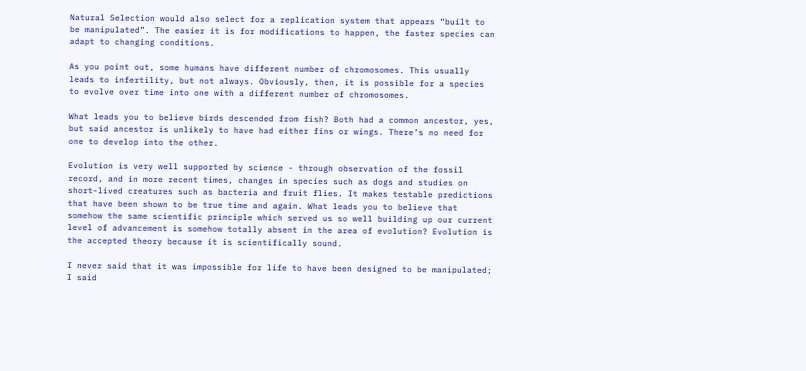Natural Selection would also select for a replication system that appears “built to be manipulated”. The easier it is for modifications to happen, the faster species can adapt to changing conditions.

As you point out, some humans have different number of chromosomes. This usually leads to infertility, but not always. Obviously, then, it is possible for a species to evolve over time into one with a different number of chromosomes.

What leads you to believe birds descended from fish? Both had a common ancestor, yes, but said ancestor is unlikely to have had either fins or wings. There’s no need for one to develop into the other.

Evolution is very well supported by science - through observation of the fossil record, and in more recent times, changes in species such as dogs and studies on short-lived creatures such as bacteria and fruit flies. It makes testable predictions that have been shown to be true time and again. What leads you to believe that somehow the same scientific principle which served us so well building up our current level of advancement is somehow totally absent in the area of evolution? Evolution is the accepted theory because it is scientifically sound.

I never said that it was impossible for life to have been designed to be manipulated; I said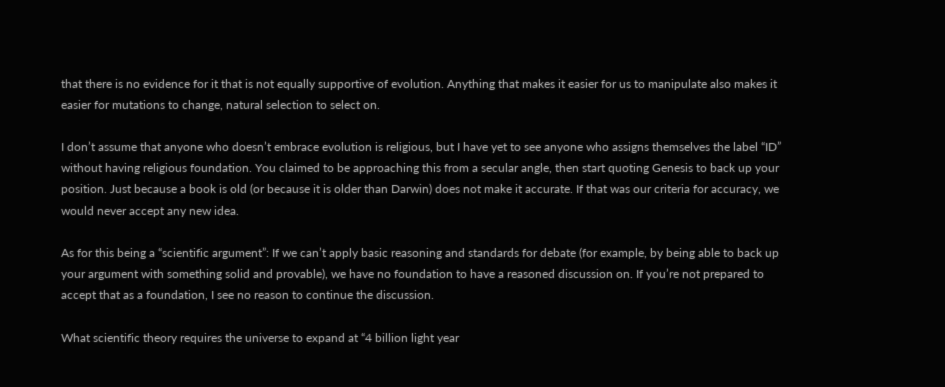that there is no evidence for it that is not equally supportive of evolution. Anything that makes it easier for us to manipulate also makes it easier for mutations to change, natural selection to select on.

I don’t assume that anyone who doesn’t embrace evolution is religious, but I have yet to see anyone who assigns themselves the label “ID” without having religious foundation. You claimed to be approaching this from a secular angle, then start quoting Genesis to back up your position. Just because a book is old (or because it is older than Darwin) does not make it accurate. If that was our criteria for accuracy, we would never accept any new idea.

As for this being a “scientific argument”: If we can’t apply basic reasoning and standards for debate (for example, by being able to back up your argument with something solid and provable), we have no foundation to have a reasoned discussion on. If you’re not prepared to accept that as a foundation, I see no reason to continue the discussion.

What scientific theory requires the universe to expand at “4 billion light year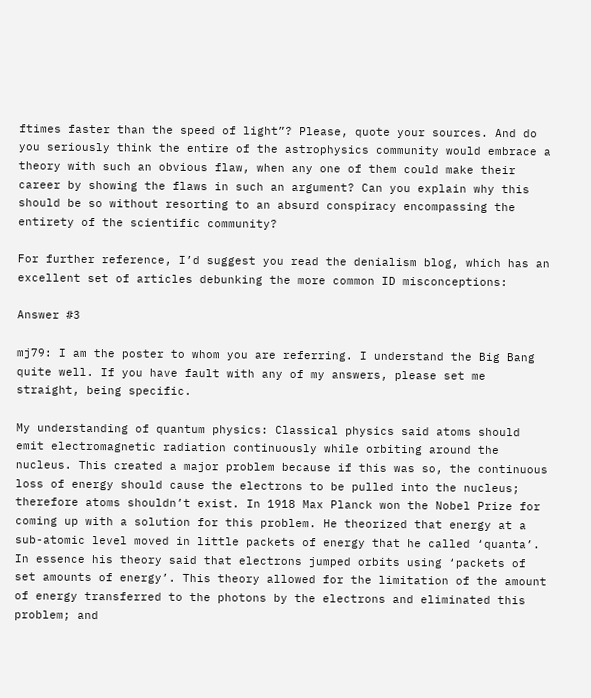ftimes faster than the speed of light”? Please, quote your sources. And do you seriously think the entire of the astrophysics community would embrace a theory with such an obvious flaw, when any one of them could make their career by showing the flaws in such an argument? Can you explain why this should be so without resorting to an absurd conspiracy encompassing the entirety of the scientific community?

For further reference, I’d suggest you read the denialism blog, which has an excellent set of articles debunking the more common ID misconceptions:

Answer #3

mj79: I am the poster to whom you are referring. I understand the Big Bang quite well. If you have fault with any of my answers, please set me straight, being specific.

My understanding of quantum physics: Classical physics said atoms should emit electromagnetic radiation continuously while orbiting around the nucleus. This created a major problem because if this was so, the continuous loss of energy should cause the electrons to be pulled into the nucleus; therefore atoms shouldn’t exist. In 1918 Max Planck won the Nobel Prize for coming up with a solution for this problem. He theorized that energy at a sub-atomic level moved in little packets of energy that he called ‘quanta’. In essence his theory said that electrons jumped orbits using ‘packets of set amounts of energy’. This theory allowed for the limitation of the amount of energy transferred to the photons by the electrons and eliminated this problem; and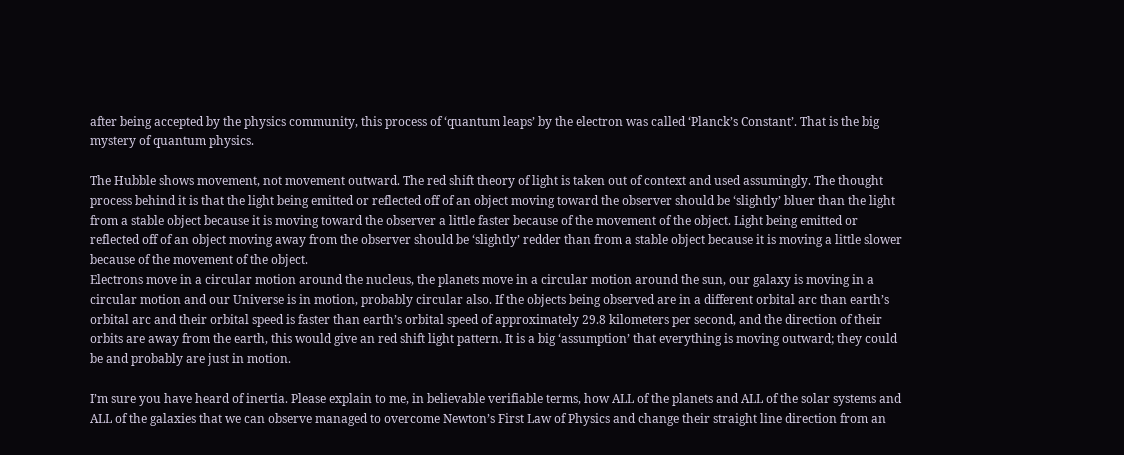after being accepted by the physics community, this process of ‘quantum leaps’ by the electron was called ‘Planck’s Constant’. That is the big mystery of quantum physics.

The Hubble shows movement, not movement outward. The red shift theory of light is taken out of context and used assumingly. The thought process behind it is that the light being emitted or reflected off of an object moving toward the observer should be ‘slightly’ bluer than the light from a stable object because it is moving toward the observer a little faster because of the movement of the object. Light being emitted or reflected off of an object moving away from the observer should be ‘slightly’ redder than from a stable object because it is moving a little slower because of the movement of the object.
Electrons move in a circular motion around the nucleus, the planets move in a circular motion around the sun, our galaxy is moving in a circular motion and our Universe is in motion, probably circular also. If the objects being observed are in a different orbital arc than earth’s orbital arc and their orbital speed is faster than earth’s orbital speed of approximately 29.8 kilometers per second, and the direction of their orbits are away from the earth, this would give an red shift light pattern. It is a big ‘assumption’ that everything is moving outward; they could be and probably are just in motion.

I’m sure you have heard of inertia. Please explain to me, in believable verifiable terms, how ALL of the planets and ALL of the solar systems and ALL of the galaxies that we can observe managed to overcome Newton’s First Law of Physics and change their straight line direction from an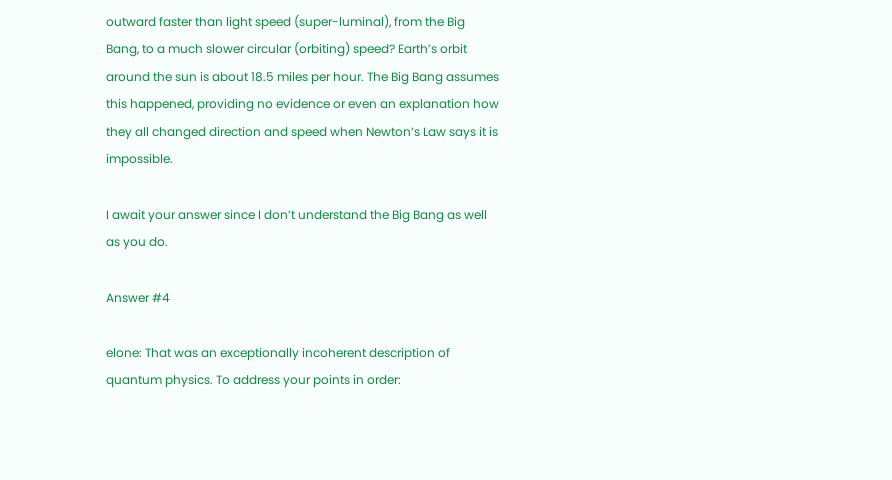outward faster than light speed (super-luminal), from the Big Bang, to a much slower circular (orbiting) speed? Earth’s orbit around the sun is about 18.5 miles per hour. The Big Bang assumes this happened, providing no evidence or even an explanation how they all changed direction and speed when Newton’s Law says it is impossible.

I await your answer since I don’t understand the Big Bang as well as you do.

Answer #4

elone: That was an exceptionally incoherent description of quantum physics. To address your points in order: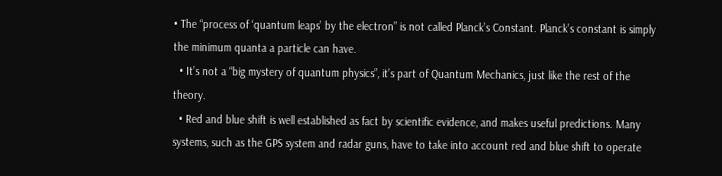• The “process of ‘quantum leaps’ by the electron” is not called Planck’s Constant. Planck’s constant is simply the minimum quanta a particle can have.
  • It’s not a “big mystery of quantum physics”, it’s part of Quantum Mechanics, just like the rest of the theory.
  • Red and blue shift is well established as fact by scientific evidence, and makes useful predictions. Many systems, such as the GPS system and radar guns, have to take into account red and blue shift to operate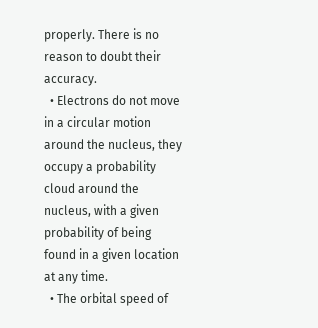properly. There is no reason to doubt their accuracy.
  • Electrons do not move in a circular motion around the nucleus, they occupy a probability cloud around the nucleus, with a given probability of being found in a given location at any time.
  • The orbital speed of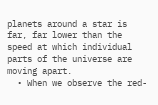planets around a star is far, far lower than the speed at which individual parts of the universe are moving apart.
  • When we observe the red-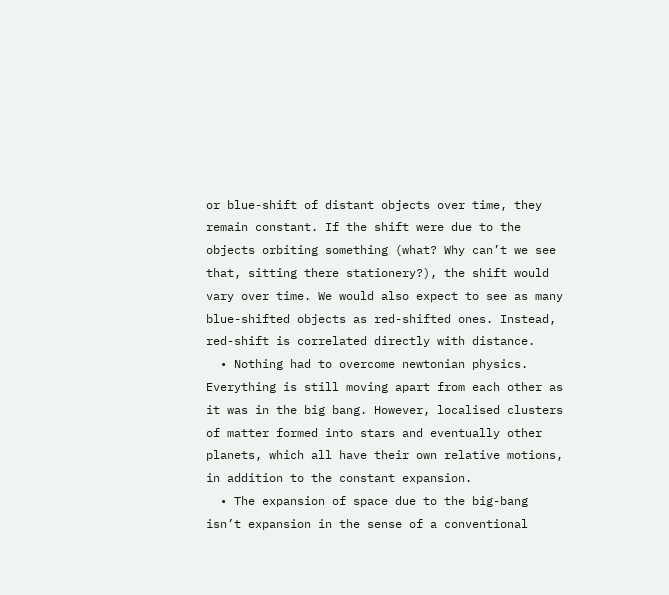or blue-shift of distant objects over time, they remain constant. If the shift were due to the objects orbiting something (what? Why can’t we see that, sitting there stationery?), the shift would vary over time. We would also expect to see as many blue-shifted objects as red-shifted ones. Instead, red-shift is correlated directly with distance.
  • Nothing had to overcome newtonian physics. Everything is still moving apart from each other as it was in the big bang. However, localised clusters of matter formed into stars and eventually other planets, which all have their own relative motions, in addition to the constant expansion.
  • The expansion of space due to the big-bang isn’t expansion in the sense of a conventional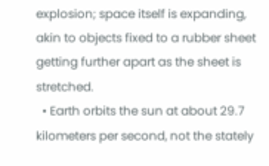explosion; space itself is expanding, akin to objects fixed to a rubber sheet getting further apart as the sheet is stretched.
  • Earth orbits the sun at about 29.7 kilometers per second, not the stately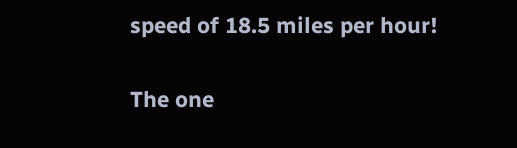speed of 18.5 miles per hour!

The one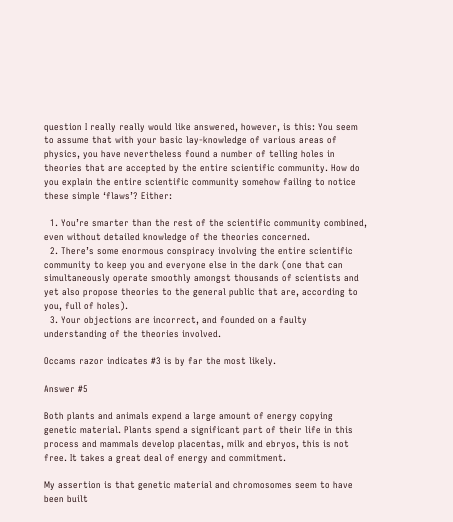question I really really would like answered, however, is this: You seem to assume that with your basic lay-knowledge of various areas of physics, you have nevertheless found a number of telling holes in theories that are accepted by the entire scientific community. How do you explain the entire scientific community somehow failing to notice these simple ‘flaws’? Either:

  1. You’re smarter than the rest of the scientific community combined, even without detailed knowledge of the theories concerned.
  2. There’s some enormous conspiracy involving the entire scientific community to keep you and everyone else in the dark (one that can simultaneously operate smoothly amongst thousands of scientists and yet also propose theories to the general public that are, according to you, full of holes).
  3. Your objections are incorrect, and founded on a faulty understanding of the theories involved.

Occams razor indicates #3 is by far the most likely.

Answer #5

Both plants and animals expend a large amount of energy copying genetic material. Plants spend a significant part of their life in this process and mammals develop placentas, milk and ebryos, this is not free. It takes a great deal of energy and commitment.

My assertion is that genetic material and chromosomes seem to have been built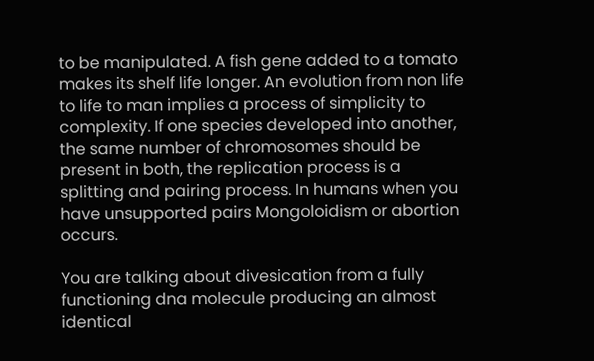to be manipulated. A fish gene added to a tomato makes its shelf life longer. An evolution from non life to life to man implies a process of simplicity to complexity. If one species developed into another, the same number of chromosomes should be present in both, the replication process is a splitting and pairing process. In humans when you have unsupported pairs Mongoloidism or abortion occurs.

You are talking about divesication from a fully functioning dna molecule producing an almost identical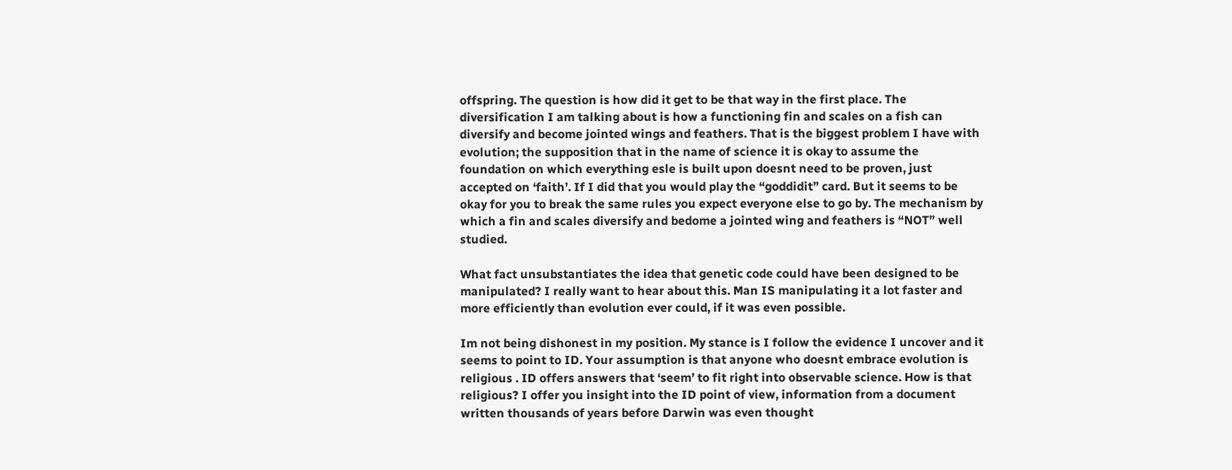offspring. The question is how did it get to be that way in the first place. The diversification I am talking about is how a functioning fin and scales on a fish can diversify and become jointed wings and feathers. That is the biggest problem I have with evolution; the supposition that in the name of science it is okay to assume the foundation on which everything esle is built upon doesnt need to be proven, just accepted on ‘faith’. If I did that you would play the “goddidit” card. But it seems to be okay for you to break the same rules you expect everyone else to go by. The mechanism by which a fin and scales diversify and bedome a jointed wing and feathers is “NOT” well studied.

What fact unsubstantiates the idea that genetic code could have been designed to be manipulated? I really want to hear about this. Man IS manipulating it a lot faster and more efficiently than evolution ever could, if it was even possible.

Im not being dishonest in my position. My stance is I follow the evidence I uncover and it seems to point to ID. Your assumption is that anyone who doesnt embrace evolution is religious . ID offers answers that ‘seem’ to fit right into observable science. How is that religious? I offer you insight into the ID point of view, information from a document written thousands of years before Darwin was even thought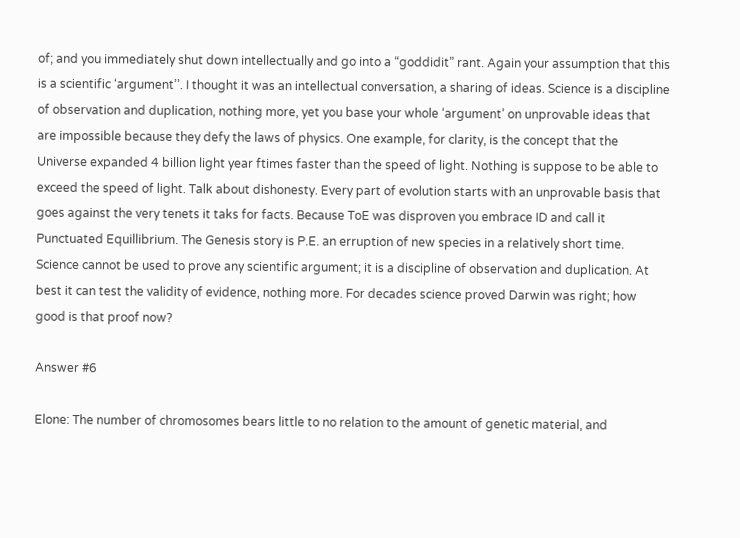of; and you immediately shut down intellectually and go into a “goddidit” rant. Again your assumption that this is a scientific ‘argument’’. I thought it was an intellectual conversation, a sharing of ideas. Science is a discipline of observation and duplication, nothing more, yet you base your whole ‘argument’ on unprovable ideas that are impossible because they defy the laws of physics. One example, for clarity, is the concept that the Universe expanded 4 billion light year ftimes faster than the speed of light. Nothing is suppose to be able to exceed the speed of light. Talk about dishonesty. Every part of evolution starts with an unprovable basis that goes against the very tenets it taks for facts. Because ToE was disproven you embrace ID and call it Punctuated Equillibrium. The Genesis story is P.E. an erruption of new species in a relatively short time. Science cannot be used to prove any scientific argument; it is a discipline of observation and duplication. At best it can test the validity of evidence, nothing more. For decades science proved Darwin was right; how good is that proof now?

Answer #6

Elone: The number of chromosomes bears little to no relation to the amount of genetic material, and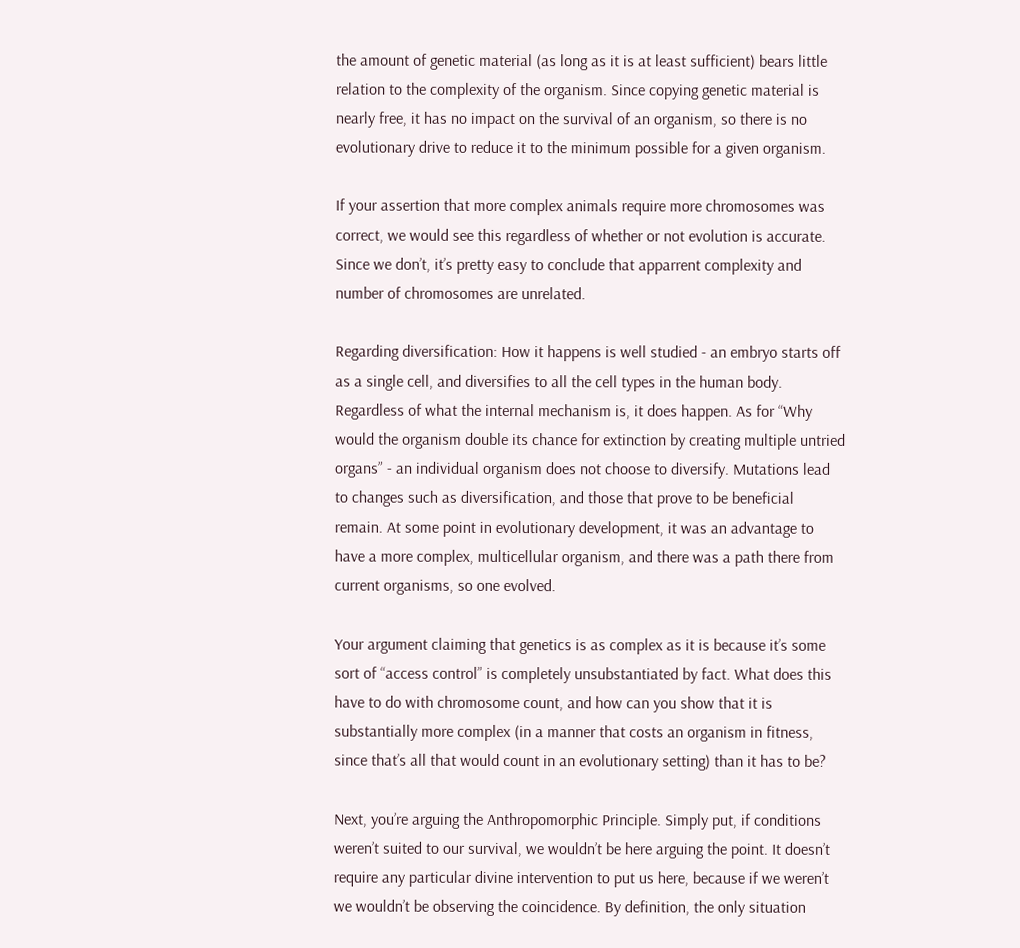the amount of genetic material (as long as it is at least sufficient) bears little relation to the complexity of the organism. Since copying genetic material is nearly free, it has no impact on the survival of an organism, so there is no evolutionary drive to reduce it to the minimum possible for a given organism.

If your assertion that more complex animals require more chromosomes was correct, we would see this regardless of whether or not evolution is accurate. Since we don’t, it’s pretty easy to conclude that apparrent complexity and number of chromosomes are unrelated.

Regarding diversification: How it happens is well studied - an embryo starts off as a single cell, and diversifies to all the cell types in the human body. Regardless of what the internal mechanism is, it does happen. As for “Why would the organism double its chance for extinction by creating multiple untried organs” - an individual organism does not choose to diversify. Mutations lead to changes such as diversification, and those that prove to be beneficial remain. At some point in evolutionary development, it was an advantage to have a more complex, multicellular organism, and there was a path there from current organisms, so one evolved.

Your argument claiming that genetics is as complex as it is because it’s some sort of “access control” is completely unsubstantiated by fact. What does this have to do with chromosome count, and how can you show that it is substantially more complex (in a manner that costs an organism in fitness, since that’s all that would count in an evolutionary setting) than it has to be?

Next, you’re arguing the Anthropomorphic Principle. Simply put, if conditions weren’t suited to our survival, we wouldn’t be here arguing the point. It doesn’t require any particular divine intervention to put us here, because if we weren’t we wouldn’t be observing the coincidence. By definition, the only situation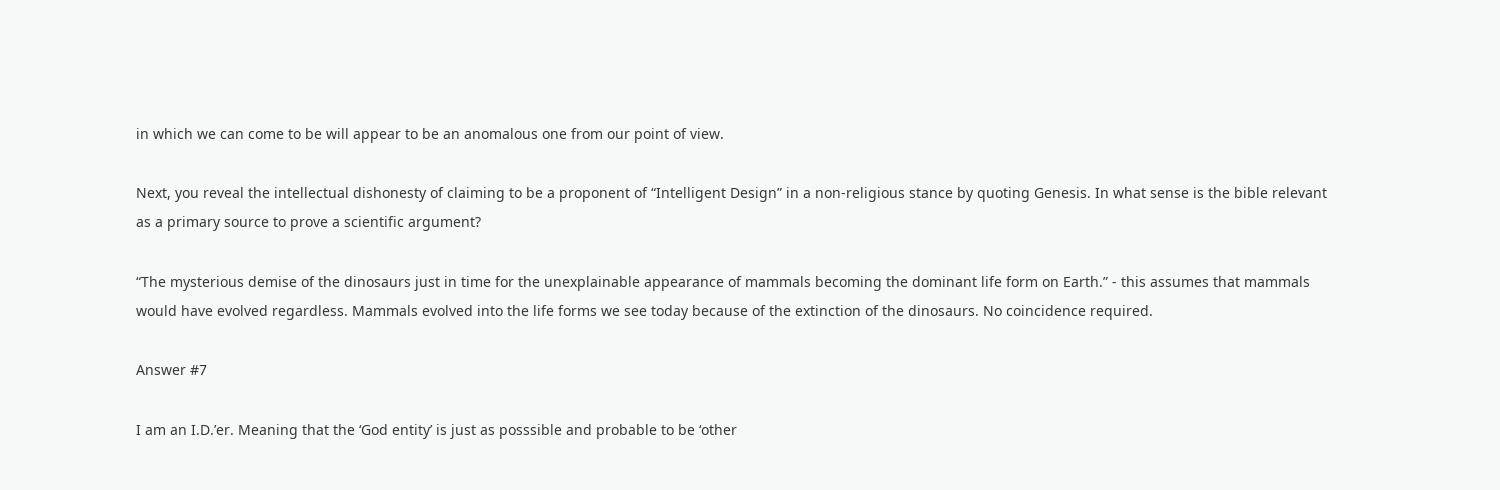in which we can come to be will appear to be an anomalous one from our point of view.

Next, you reveal the intellectual dishonesty of claiming to be a proponent of “Intelligent Design” in a non-religious stance by quoting Genesis. In what sense is the bible relevant as a primary source to prove a scientific argument?

“The mysterious demise of the dinosaurs just in time for the unexplainable appearance of mammals becoming the dominant life form on Earth.” - this assumes that mammals would have evolved regardless. Mammals evolved into the life forms we see today because of the extinction of the dinosaurs. No coincidence required.

Answer #7

I am an I.D.’er. Meaning that the ‘God entity’ is just as posssible and probable to be ‘other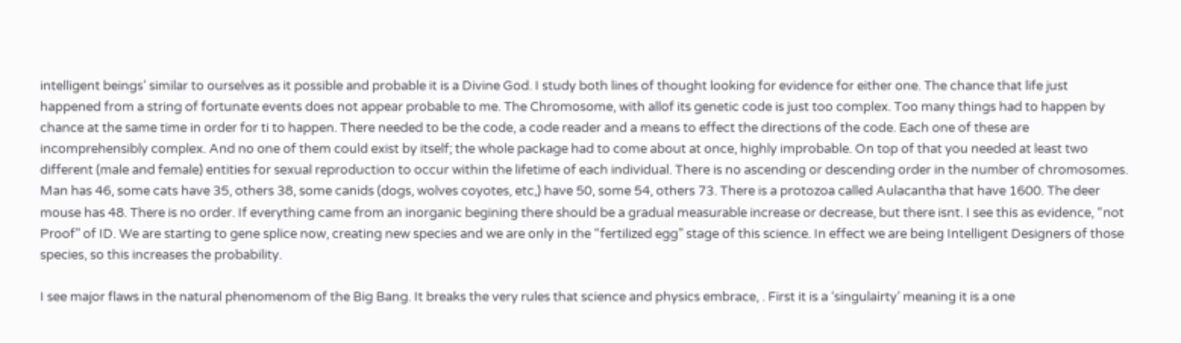intelligent beings’ similar to ourselves as it possible and probable it is a Divine God. I study both lines of thought looking for evidence for either one. The chance that life just happened from a string of fortunate events does not appear probable to me. The Chromosome, with allof its genetic code is just too complex. Too many things had to happen by chance at the same time in order for ti to happen. There needed to be the code, a code reader and a means to effect the directions of the code. Each one of these are incomprehensibly complex. And no one of them could exist by itself; the whole package had to come about at once, highly improbable. On top of that you needed at least two different (male and female) entities for sexual reproduction to occur within the lifetime of each individual. There is no ascending or descending order in the number of chromosomes. Man has 46, some cats have 35, others 38, some canids (dogs, wolves coyotes, etc,) have 50, some 54, others 73. There is a protozoa called Aulacantha that have 1600. The deer mouse has 48. There is no order. If everything came from an inorganic begining there should be a gradual measurable increase or decrease, but there isnt. I see this as evidence, “not Proof” of ID. We are starting to gene splice now, creating new species and we are only in the “fertilized egg” stage of this science. In effect we are being Intelligent Designers of those species, so this increases the probability.

I see major flaws in the natural phenomenom of the Big Bang. It breaks the very rules that science and physics embrace, . First it is a ‘singulairty’ meaning it is a one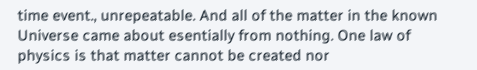time event., unrepeatable. And all of the matter in the known Universe came about esentially from nothing. One law of physics is that matter cannot be created nor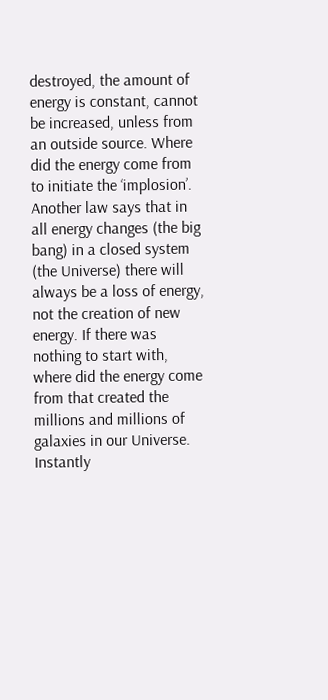destroyed, the amount of energy is constant, cannot be increased, unless from an outside source. Where did the energy come from to initiate the ‘implosion’. Another law says that in all energy changes (the big bang) in a closed system (the Universe) there will always be a loss of energy, not the creation of new energy. If there was nothing to start with, where did the energy come from that created the millions and millions of galaxies in our Universe. Instantly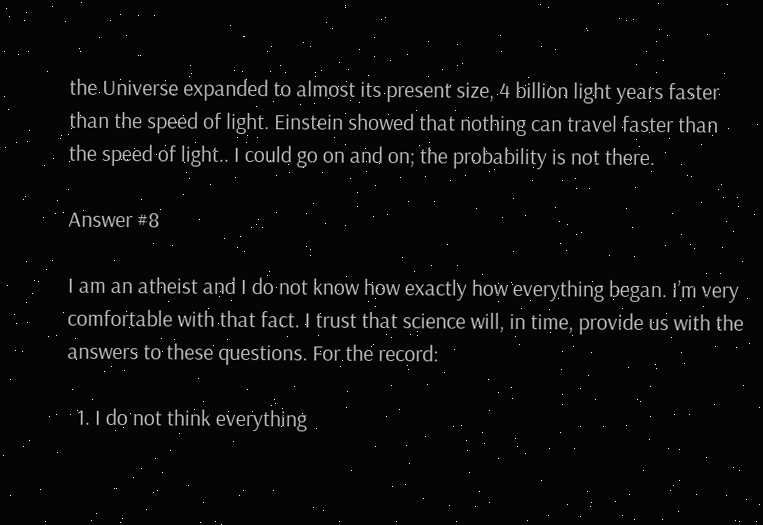the Universe expanded to almost its present size, 4 billion light years faster than the speed of light. Einstein showed that nothing can travel faster than the speed of light.. I could go on and on; the probability is not there.

Answer #8

I am an atheist and I do not know how exactly how everything began. I’m very comfortable with that fact. I trust that science will, in time, provide us with the answers to these questions. For the record:

  1. I do not think everything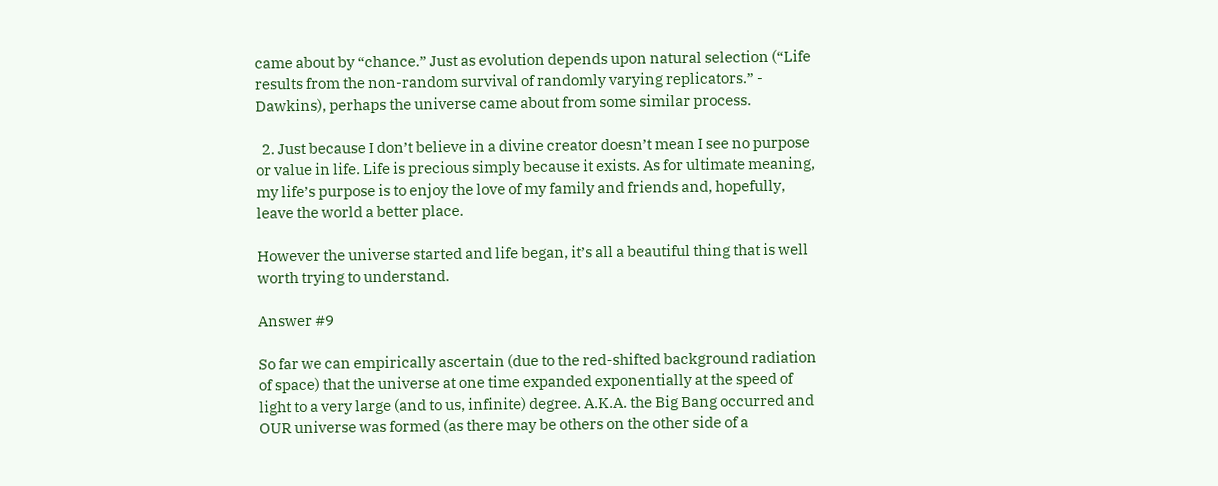came about by “chance.” Just as evolution depends upon natural selection (“Life results from the non-random survival of randomly varying replicators.” - Dawkins), perhaps the universe came about from some similar process.

  2. Just because I don’t believe in a divine creator doesn’t mean I see no purpose or value in life. Life is precious simply because it exists. As for ultimate meaning, my life’s purpose is to enjoy the love of my family and friends and, hopefully, leave the world a better place.

However the universe started and life began, it’s all a beautiful thing that is well worth trying to understand.

Answer #9

So far we can empirically ascertain (due to the red-shifted background radiation of space) that the universe at one time expanded exponentially at the speed of light to a very large (and to us, infinite) degree. A.K.A. the Big Bang occurred and OUR universe was formed (as there may be others on the other side of a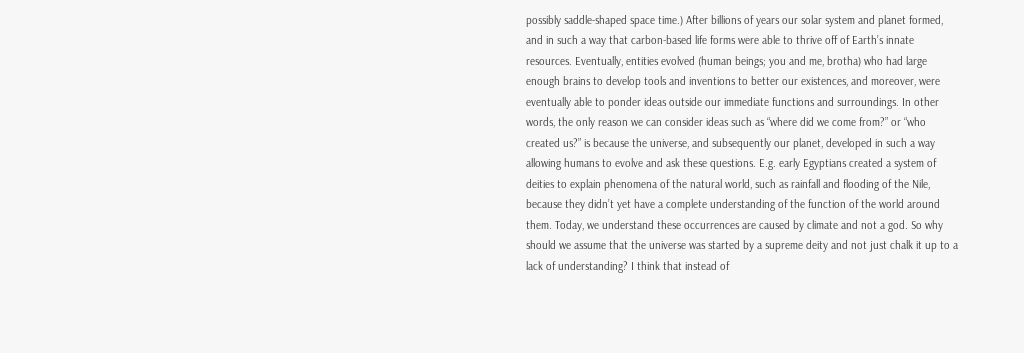possibly saddle-shaped space time.) After billions of years our solar system and planet formed, and in such a way that carbon-based life forms were able to thrive off of Earth’s innate resources. Eventually, entities evolved (human beings; you and me, brotha) who had large enough brains to develop tools and inventions to better our existences, and moreover, were eventually able to ponder ideas outside our immediate functions and surroundings. In other words, the only reason we can consider ideas such as “where did we come from?” or “who created us?” is because the universe, and subsequently our planet, developed in such a way allowing humans to evolve and ask these questions. E.g. early Egyptians created a system of deities to explain phenomena of the natural world, such as rainfall and flooding of the Nile, because they didn’t yet have a complete understanding of the function of the world around them. Today, we understand these occurrences are caused by climate and not a god. So why should we assume that the universe was started by a supreme deity and not just chalk it up to a lack of understanding? I think that instead of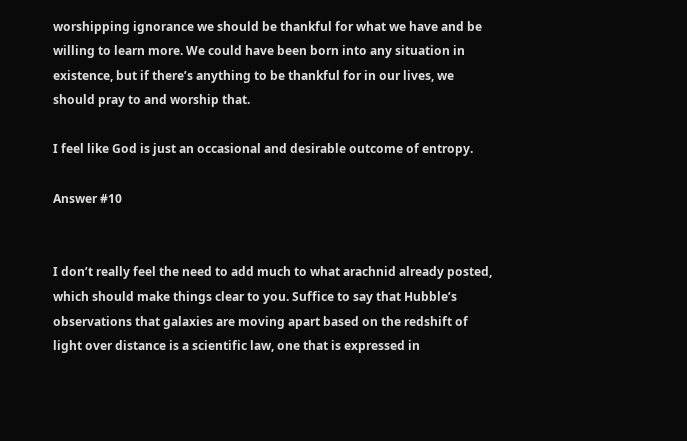worshipping ignorance we should be thankful for what we have and be willing to learn more. We could have been born into any situation in existence, but if there’s anything to be thankful for in our lives, we should pray to and worship that.

I feel like God is just an occasional and desirable outcome of entropy.

Answer #10


I don’t really feel the need to add much to what arachnid already posted, which should make things clear to you. Suffice to say that Hubble’s observations that galaxies are moving apart based on the redshift of light over distance is a scientific law, one that is expressed in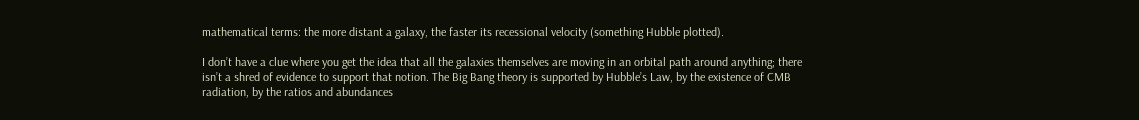mathematical terms: the more distant a galaxy, the faster its recessional velocity (something Hubble plotted).

I don’t have a clue where you get the idea that all the galaxies themselves are moving in an orbital path around anything; there isn’t a shred of evidence to support that notion. The Big Bang theory is supported by Hubble’s Law, by the existence of CMB radiation, by the ratios and abundances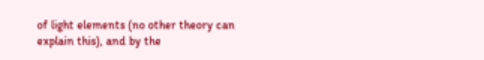of light elements (no other theory can explain this), and by the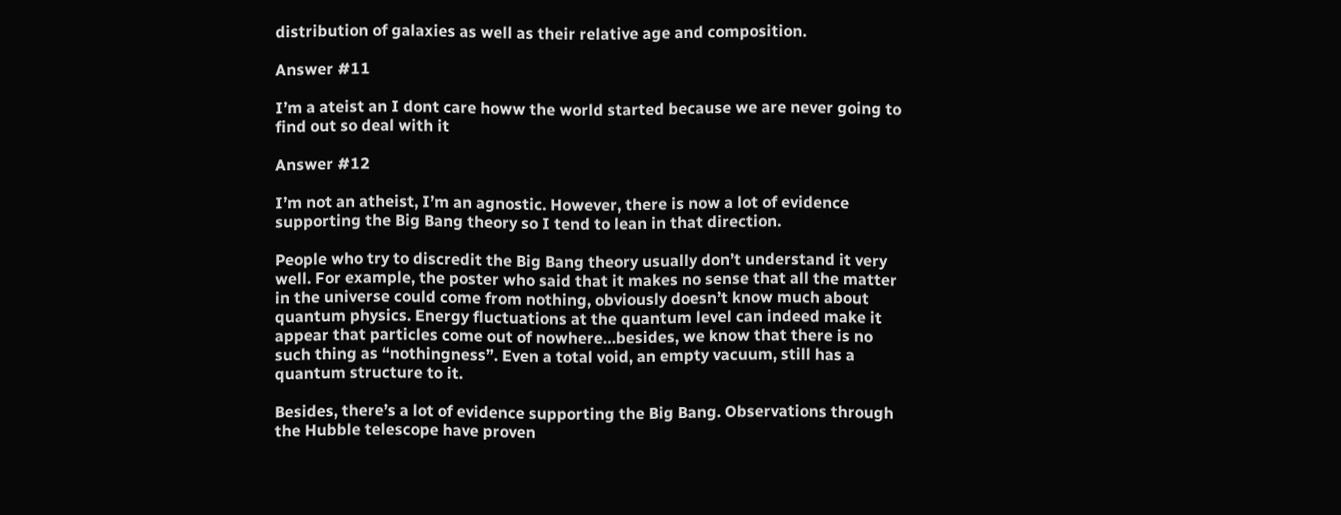distribution of galaxies as well as their relative age and composition.

Answer #11

I’m a ateist an I dont care howw the world started because we are never going to find out so deal with it

Answer #12

I’m not an atheist, I’m an agnostic. However, there is now a lot of evidence supporting the Big Bang theory so I tend to lean in that direction.

People who try to discredit the Big Bang theory usually don’t understand it very well. For example, the poster who said that it makes no sense that all the matter in the universe could come from nothing, obviously doesn’t know much about quantum physics. Energy fluctuations at the quantum level can indeed make it appear that particles come out of nowhere…besides, we know that there is no such thing as “nothingness”. Even a total void, an empty vacuum, still has a quantum structure to it.

Besides, there’s a lot of evidence supporting the Big Bang. Observations through the Hubble telescope have proven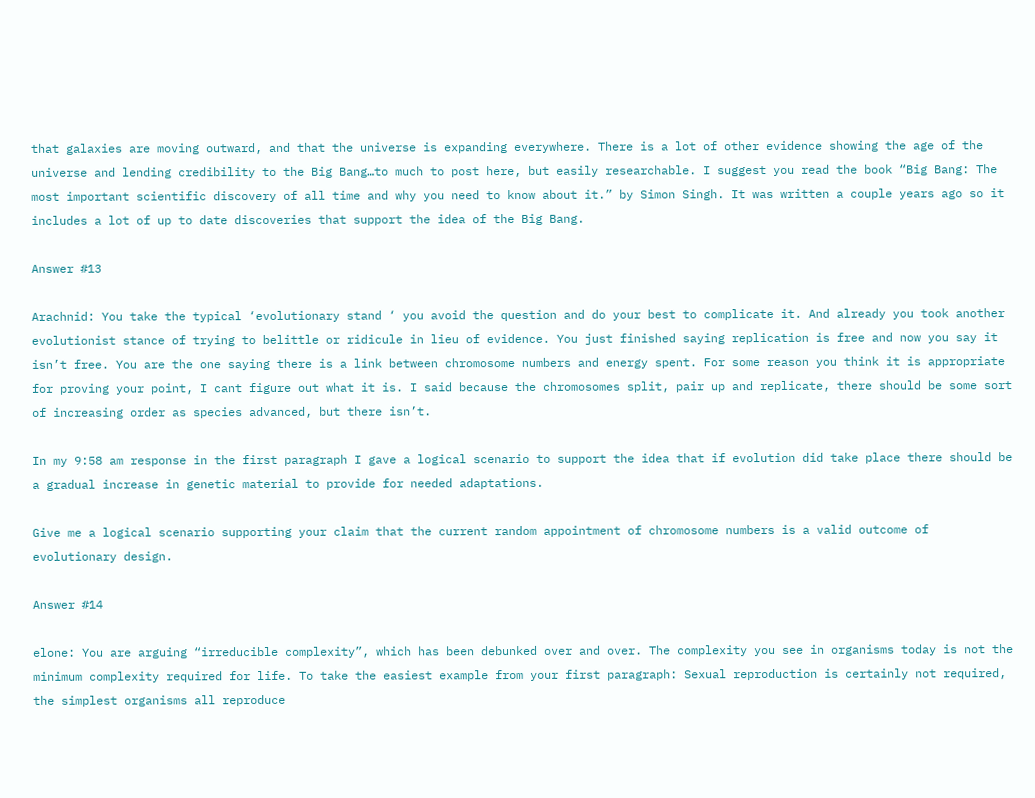that galaxies are moving outward, and that the universe is expanding everywhere. There is a lot of other evidence showing the age of the universe and lending credibility to the Big Bang…to much to post here, but easily researchable. I suggest you read the book “Big Bang: The most important scientific discovery of all time and why you need to know about it.” by Simon Singh. It was written a couple years ago so it includes a lot of up to date discoveries that support the idea of the Big Bang.

Answer #13

Arachnid: You take the typical ‘evolutionary stand ‘ you avoid the question and do your best to complicate it. And already you took another evolutionist stance of trying to belittle or ridicule in lieu of evidence. You just finished saying replication is free and now you say it isn’t free. You are the one saying there is a link between chromosome numbers and energy spent. For some reason you think it is appropriate for proving your point, I cant figure out what it is. I said because the chromosomes split, pair up and replicate, there should be some sort of increasing order as species advanced, but there isn’t.

In my 9:58 am response in the first paragraph I gave a logical scenario to support the idea that if evolution did take place there should be a gradual increase in genetic material to provide for needed adaptations.

Give me a logical scenario supporting your claim that the current random appointment of chromosome numbers is a valid outcome of evolutionary design.

Answer #14

elone: You are arguing “irreducible complexity”, which has been debunked over and over. The complexity you see in organisms today is not the minimum complexity required for life. To take the easiest example from your first paragraph: Sexual reproduction is certainly not required, the simplest organisms all reproduce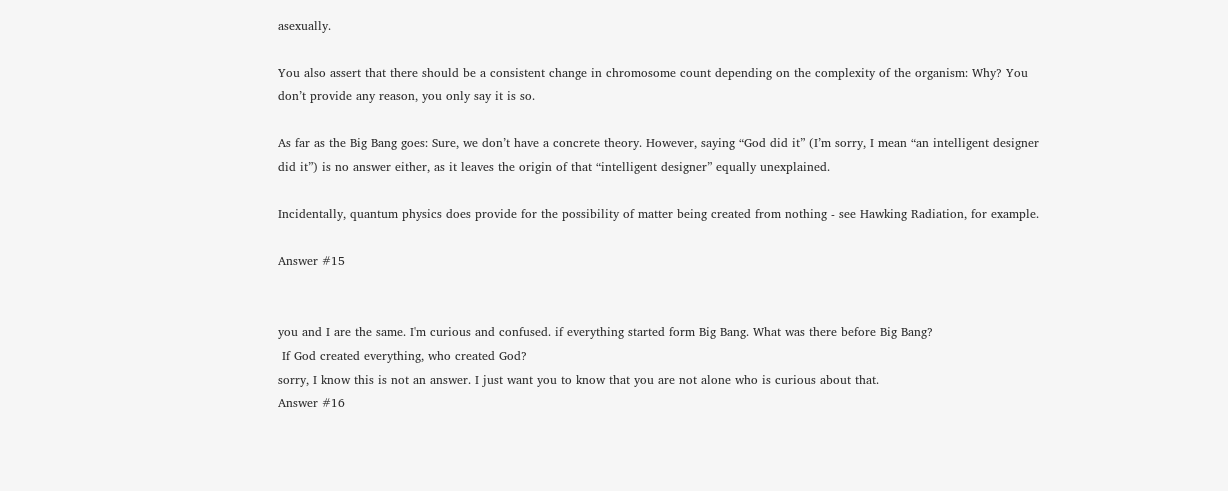asexually.

You also assert that there should be a consistent change in chromosome count depending on the complexity of the organism: Why? You don’t provide any reason, you only say it is so.

As far as the Big Bang goes: Sure, we don’t have a concrete theory. However, saying “God did it” (I’m sorry, I mean “an intelligent designer did it”) is no answer either, as it leaves the origin of that “intelligent designer” equally unexplained.

Incidentally, quantum physics does provide for the possibility of matter being created from nothing - see Hawking Radiation, for example.

Answer #15


you and I are the same. I'm curious and confused. if everything started form Big Bang. What was there before Big Bang?
 If God created everything, who created God?
sorry, I know this is not an answer. I just want you to know that you are not alone who is curious about that.
Answer #16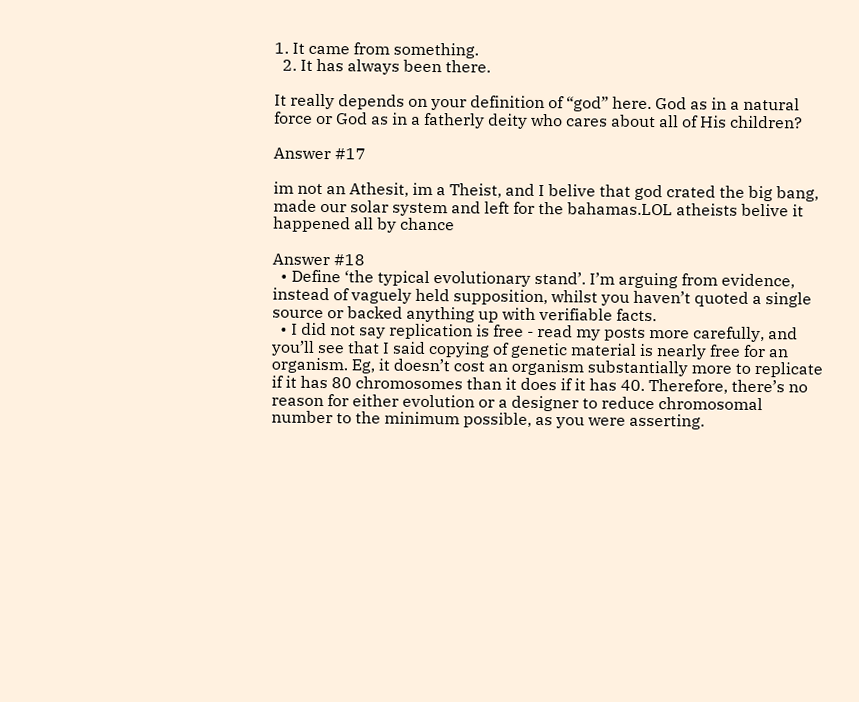1. It came from something.
  2. It has always been there.

It really depends on your definition of “god” here. God as in a natural force or God as in a fatherly deity who cares about all of His children?

Answer #17

im not an Athesit, im a Theist, and I belive that god crated the big bang, made our solar system and left for the bahamas.LOL atheists belive it happened all by chance

Answer #18
  • Define ‘the typical evolutionary stand’. I’m arguing from evidence, instead of vaguely held supposition, whilst you haven’t quoted a single source or backed anything up with verifiable facts.
  • I did not say replication is free - read my posts more carefully, and you’ll see that I said copying of genetic material is nearly free for an organism. Eg, it doesn’t cost an organism substantially more to replicate if it has 80 chromosomes than it does if it has 40. Therefore, there’s no reason for either evolution or a designer to reduce chromosomal number to the minimum possible, as you were asserting.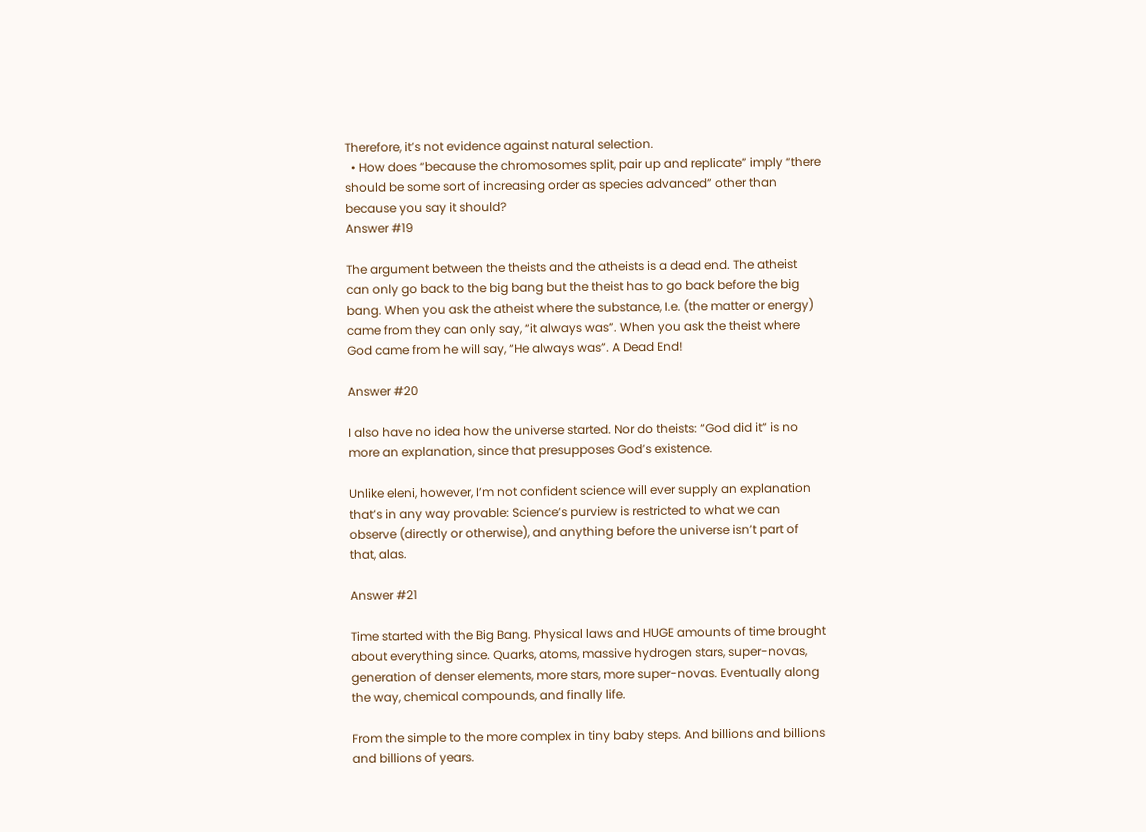Therefore, it’s not evidence against natural selection.
  • How does “because the chromosomes split, pair up and replicate” imply “there should be some sort of increasing order as species advanced” other than because you say it should?
Answer #19

The argument between the theists and the atheists is a dead end. The atheist can only go back to the big bang but the theist has to go back before the big bang. When you ask the atheist where the substance, I.e. (the matter or energy) came from they can only say, “it always was”. When you ask the theist where God came from he will say, “He always was”. A Dead End!

Answer #20

I also have no idea how the universe started. Nor do theists: “God did it” is no more an explanation, since that presupposes God’s existence.

Unlike eleni, however, I’m not confident science will ever supply an explanation that’s in any way provable: Science’s purview is restricted to what we can observe (directly or otherwise), and anything before the universe isn’t part of that, alas.

Answer #21

Time started with the Big Bang. Physical laws and HUGE amounts of time brought about everything since. Quarks, atoms, massive hydrogen stars, super-novas, generation of denser elements, more stars, more super-novas. Eventually along the way, chemical compounds, and finally life.

From the simple to the more complex in tiny baby steps. And billions and billions and billions of years.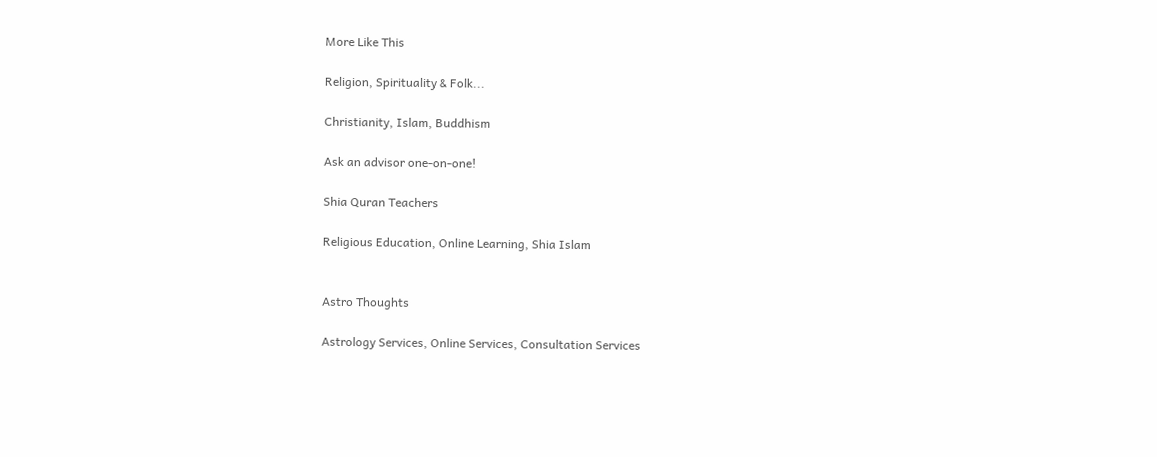More Like This

Religion, Spirituality & Folk...

Christianity, Islam, Buddhism

Ask an advisor one-on-one!

Shia Quran Teachers

Religious Education, Online Learning, Shia Islam


Astro Thoughts

Astrology Services, Online Services, Consultation Services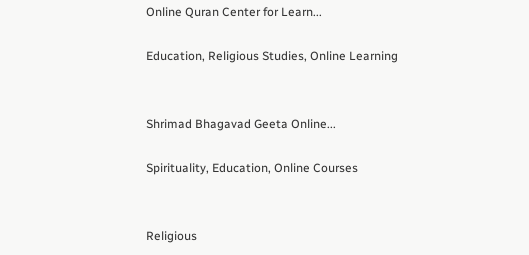Online Quran Center for Learn...

Education, Religious Studies, Online Learning


Shrimad Bhagavad Geeta Online...

Spirituality, Education, Online Courses


Religious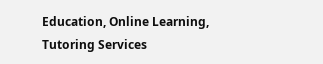Education, Online Learning, Tutoring Services